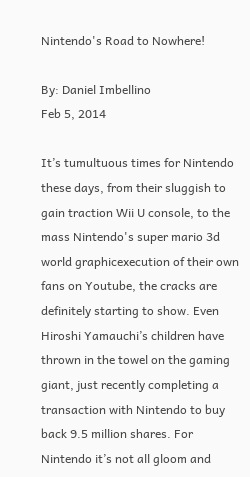Nintendo's Road to Nowhere!

By: Daniel Imbellino
Feb 5, 2014

It’s tumultuous times for Nintendo these days, from their sluggish to gain traction Wii U console, to the mass Nintendo's super mario 3d world graphicexecution of their own fans on Youtube, the cracks are definitely starting to show. Even Hiroshi Yamauchi’s children have thrown in the towel on the gaming giant, just recently completing a transaction with Nintendo to buy back 9.5 million shares. For Nintendo it’s not all gloom and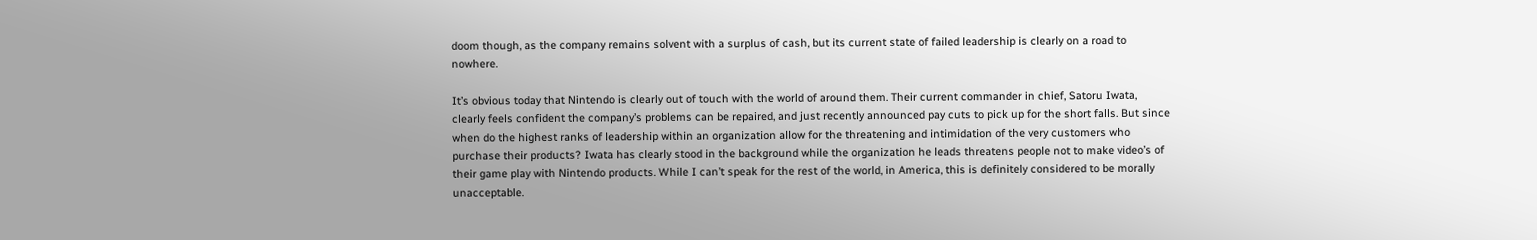doom though, as the company remains solvent with a surplus of cash, but its current state of failed leadership is clearly on a road to nowhere.

It’s obvious today that Nintendo is clearly out of touch with the world of around them. Their current commander in chief, Satoru Iwata, clearly feels confident the company’s problems can be repaired, and just recently announced pay cuts to pick up for the short falls. But since when do the highest ranks of leadership within an organization allow for the threatening and intimidation of the very customers who purchase their products? Iwata has clearly stood in the background while the organization he leads threatens people not to make video’s of their game play with Nintendo products. While I can’t speak for the rest of the world, in America, this is definitely considered to be morally unacceptable.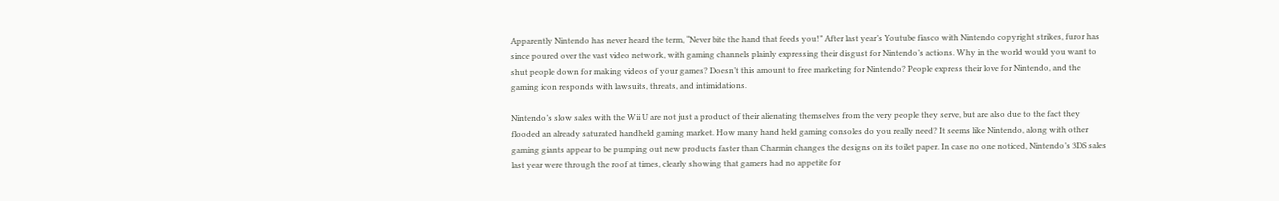Apparently Nintendo has never heard the term, “Never bite the hand that feeds you!” After last year’s Youtube fiasco with Nintendo copyright strikes, furor has since poured over the vast video network, with gaming channels plainly expressing their disgust for Nintendo’s actions. Why in the world would you want to shut people down for making videos of your games? Doesn’t this amount to free marketing for Nintendo? People express their love for Nintendo, and the gaming icon responds with lawsuits, threats, and intimidations.

Nintendo’s slow sales with the Wii U are not just a product of their alienating themselves from the very people they serve, but are also due to the fact they flooded an already saturated handheld gaming market. How many hand held gaming consoles do you really need? It seems like Nintendo, along with other gaming giants appear to be pumping out new products faster than Charmin changes the designs on its toilet paper. In case no one noticed, Nintendo’s 3DS sales last year were through the roof at times, clearly showing that gamers had no appetite for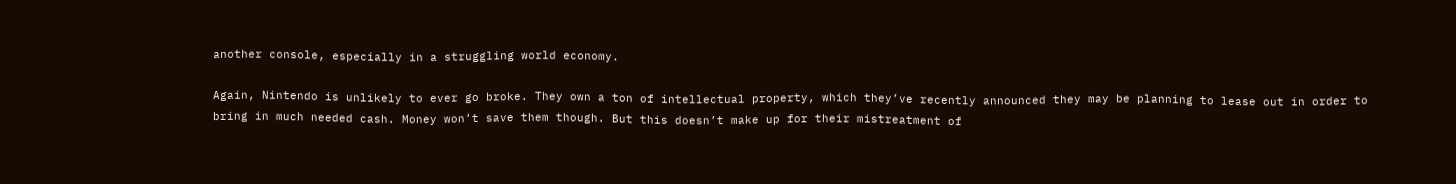another console, especially in a struggling world economy.

Again, Nintendo is unlikely to ever go broke. They own a ton of intellectual property, which they’ve recently announced they may be planning to lease out in order to bring in much needed cash. Money won’t save them though. But this doesn’t make up for their mistreatment of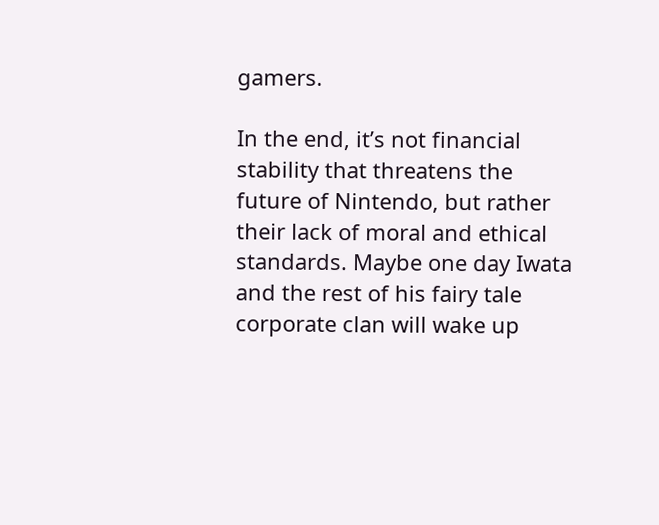gamers.

In the end, it’s not financial stability that threatens the future of Nintendo, but rather their lack of moral and ethical standards. Maybe one day Iwata and the rest of his fairy tale corporate clan will wake up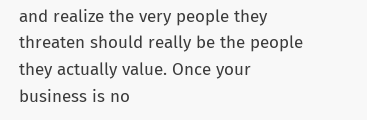and realize the very people they threaten should really be the people they actually value. Once your business is no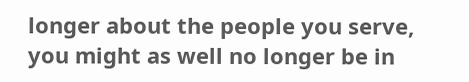longer about the people you serve, you might as well no longer be in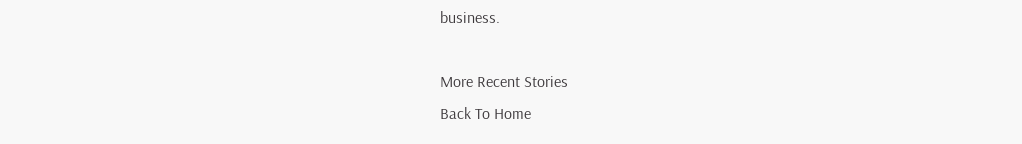business.

More Recent Stories
Back To Home